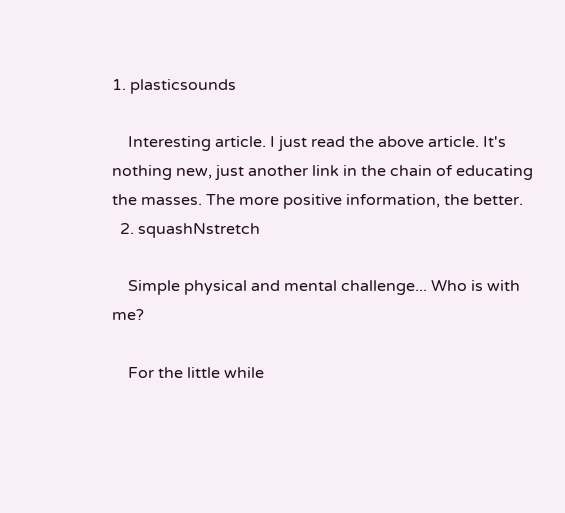1. plasticsounds

    Interesting article. I just read the above article. It's nothing new, just another link in the chain of educating the masses. The more positive information, the better.
  2. squashNstretch

    Simple physical and mental challenge... Who is with me?

    For the little while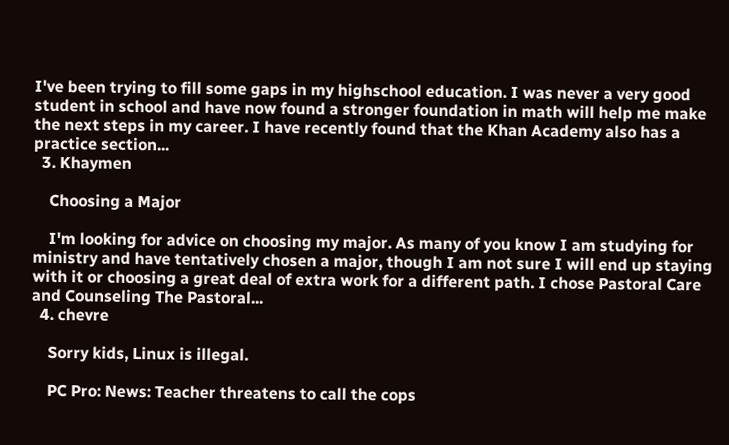I've been trying to fill some gaps in my highschool education. I was never a very good student in school and have now found a stronger foundation in math will help me make the next steps in my career. I have recently found that the Khan Academy also has a practice section...
  3. Khaymen

    Choosing a Major

    I'm looking for advice on choosing my major. As many of you know I am studying for ministry and have tentatively chosen a major, though I am not sure I will end up staying with it or choosing a great deal of extra work for a different path. I chose Pastoral Care and Counseling The Pastoral...
  4. chevre

    Sorry kids, Linux is illegal.

    PC Pro: News: Teacher threatens to call the cops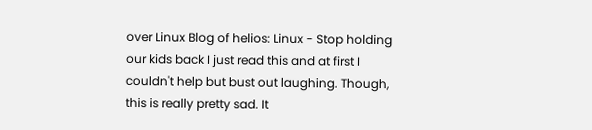over Linux Blog of helios: Linux - Stop holding our kids back I just read this and at first I couldn't help but bust out laughing. Though, this is really pretty sad. It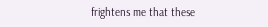frightens me that these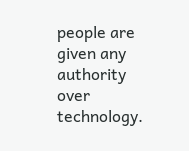people are given any authority over technology.